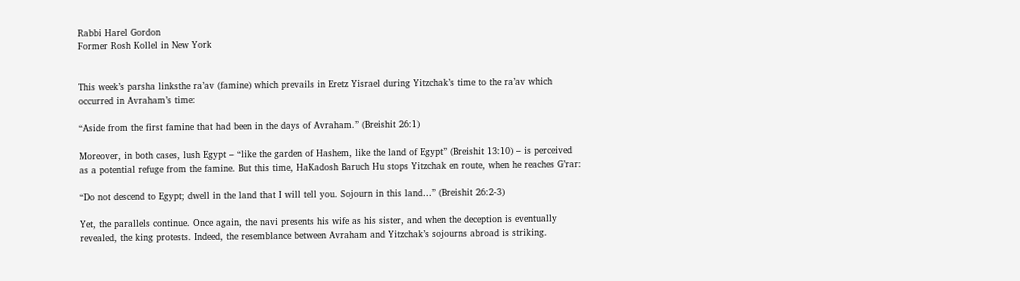Rabbi Harel Gordon
Former Rosh Kollel in New York


This week’s parsha linksthe ra’av (famine) which prevails in Eretz Yisrael during Yitzchak’s time to the ra’av which occurred in Avraham’s time:

“Aside from the first famine that had been in the days of Avraham.” (Breishit 26:1)

Moreover, in both cases, lush Egypt – “like the garden of Hashem, like the land of Egypt” (Breishit 13:10) – is perceived as a potential refuge from the famine. But this time, HaKadosh Baruch Hu stops Yitzchak en route, when he reaches G’rar:

“Do not descend to Egypt; dwell in the land that I will tell you. Sojourn in this land…” (Breishit 26:2-3)

Yet, the parallels continue. Once again, the navi presents his wife as his sister, and when the deception is eventually revealed, the king protests. Indeed, the resemblance between Avraham and Yitzchak’s sojourns abroad is striking.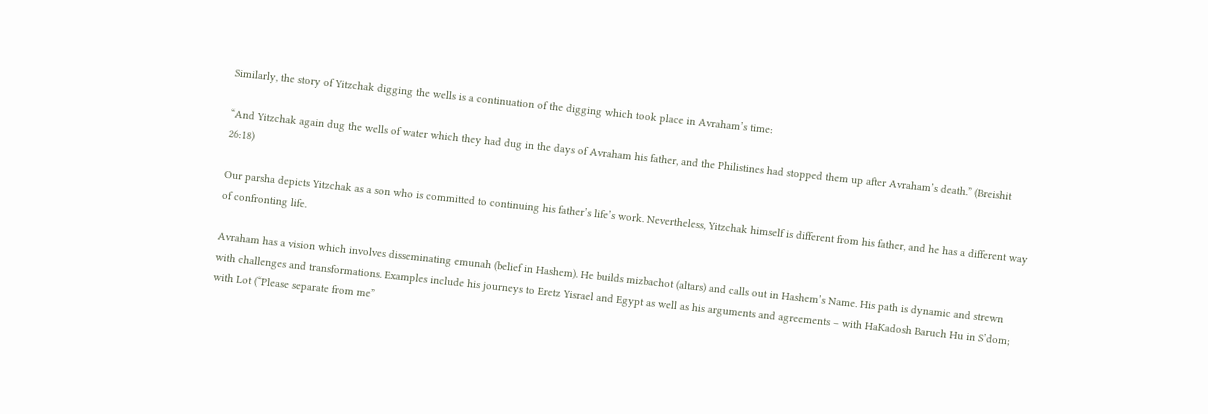Similarly, the story of Yitzchak digging the wells is a continuation of the digging which took place in Avraham’s time:

“And Yitzchak again dug the wells of water which they had dug in the days of Avraham his father, and the Philistines had stopped them up after Avraham’s death.” (Breishit 26:18)

Our parsha depicts Yitzchak as a son who is committed to continuing his father’s life’s work. Nevertheless, Yitzchak himself is different from his father, and he has a different way of confronting life.

Avraham has a vision which involves disseminating emunah (belief in Hashem). He builds mizbachot (altars) and calls out in Hashem’s Name. His path is dynamic and strewn with challenges and transformations. Examples include his journeys to Eretz Yisrael and Egypt as well as his arguments and agreements – with HaKadosh Baruch Hu in S’dom; with Lot (“Please separate from me”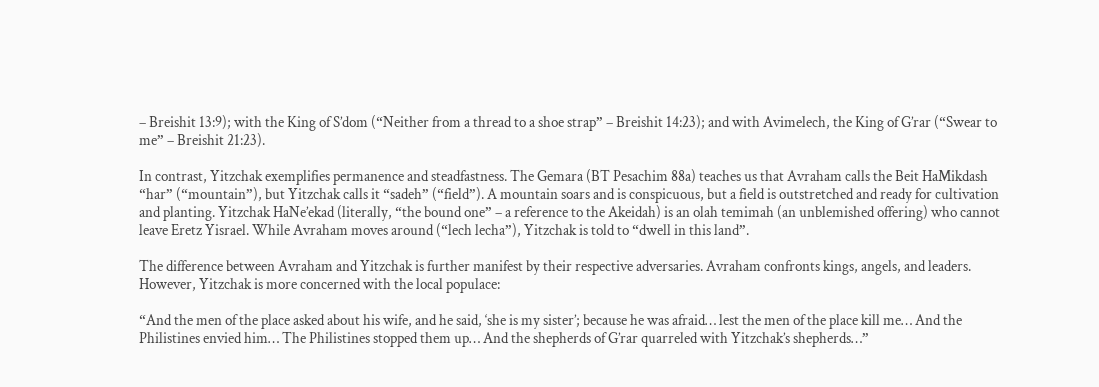– Breishit 13:9); with the King of S’dom (“Neither from a thread to a shoe strap” – Breishit 14:23); and with Avimelech, the King of G’rar (“Swear to me” – Breishit 21:23).

In contrast, Yitzchak exemplifies permanence and steadfastness. The Gemara (BT Pesachim 88a) teaches us that Avraham calls the Beit HaMikdash “har” (“mountain”), but Yitzchak calls it “sadeh” (“field”). A mountain soars and is conspicuous, but a field is outstretched and ready for cultivation and planting. Yitzchak HaNe’ekad (literally, “the bound one” – a reference to the Akeidah) is an olah temimah (an unblemished offering) who cannot leave Eretz Yisrael. While Avraham moves around (“lech lecha”), Yitzchak is told to “dwell in this land”.

The difference between Avraham and Yitzchak is further manifest by their respective adversaries. Avraham confronts kings, angels, and leaders. However, Yitzchak is more concerned with the local populace:

“And the men of the place asked about his wife, and he said, ‘she is my sister’; because he was afraid… lest the men of the place kill me… And the Philistines envied him… The Philistines stopped them up… And the shepherds of G’rar quarreled with Yitzchak’s shepherds…”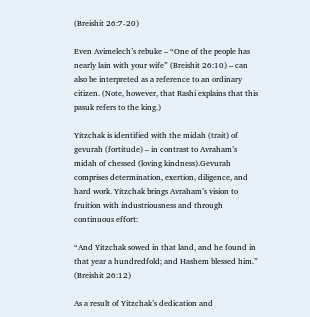(Breishit 26:7-20)

Even Avimelech’s rebuke – “One of the people has nearly lain with your wife” (Breishit 26:10) – can also be interpreted as a reference to an ordinary citizen. (Note, however, that Rashi explains that this pasuk refers to the king.)

Yitzchak is identified with the midah (trait) of gevurah (fortitude) – in contrast to Avraham’s midah of chessed (loving kindness).Gevurah comprises determination, exertion, diligence, and hard work. Yitzchak brings Avraham’s vision to fruition with industriousness and through continuous effort:

“And Yitzchak sowed in that land, and he found in that year a hundredfold; and Hashem blessed him.” (Breishit 26:12)

As a result of Yitzchak’s dedication and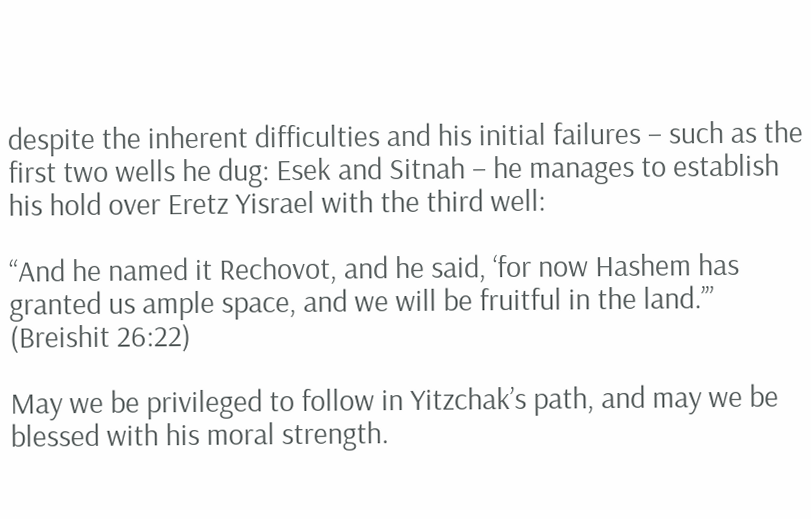despite the inherent difficulties and his initial failures – such as the first two wells he dug: Esek and Sitnah – he manages to establish his hold over Eretz Yisrael with the third well:

“And he named it Rechovot, and he said, ‘for now Hashem has granted us ample space, and we will be fruitful in the land.’” (Breishit 26:22)

May we be privileged to follow in Yitzchak’s path, and may we be blessed with his moral strength.